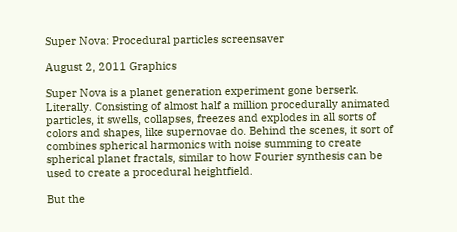Super Nova: Procedural particles screensaver

August 2, 2011 Graphics

Super Nova is a planet generation experiment gone berserk. Literally. Consisting of almost half a million procedurally animated particles, it swells, collapses, freezes and explodes in all sorts of colors and shapes, like supernovae do. Behind the scenes, it sort of combines spherical harmonics with noise summing to create spherical planet fractals, similar to how Fourier synthesis can be used to create a procedural heightfield.

But the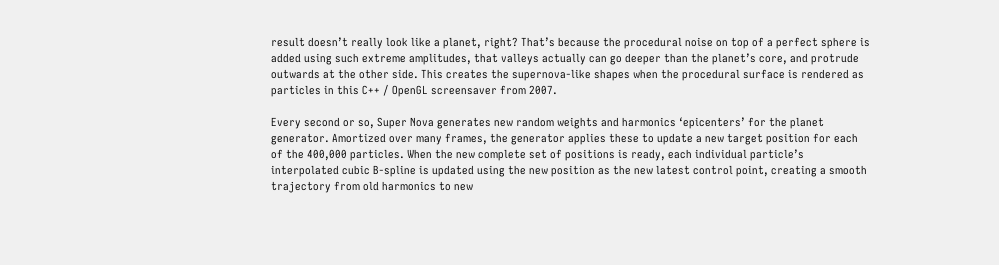result doesn’t really look like a planet, right? That’s because the procedural noise on top of a perfect sphere is added using such extreme amplitudes, that valleys actually can go deeper than the planet’s core, and protrude outwards at the other side. This creates the supernova-like shapes when the procedural surface is rendered as particles in this C++ / OpenGL screensaver from 2007.

Every second or so, Super Nova generates new random weights and harmonics ‘epicenters’ for the planet generator. Amortized over many frames, the generator applies these to update a new target position for each of the 400,000 particles. When the new complete set of positions is ready, each individual particle’s interpolated cubic B-spline is updated using the new position as the new latest control point, creating a smooth trajectory from old harmonics to new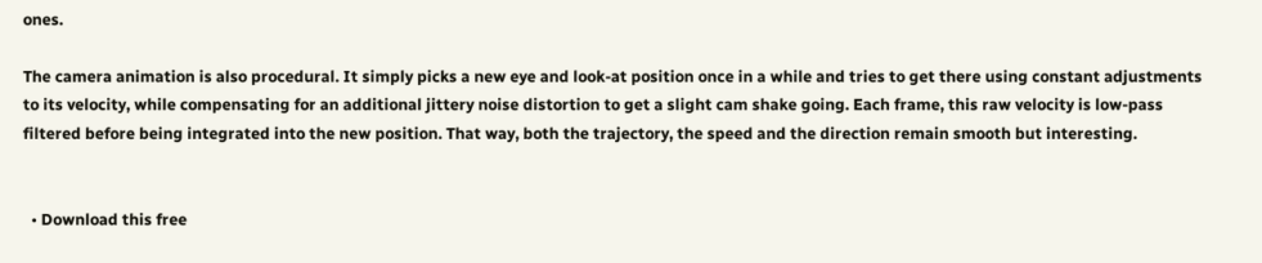ones.

The camera animation is also procedural. It simply picks a new eye and look-at position once in a while and tries to get there using constant adjustments to its velocity, while compensating for an additional jittery noise distortion to get a slight cam shake going. Each frame, this raw velocity is low-pass filtered before being integrated into the new position. That way, both the trajectory, the speed and the direction remain smooth but interesting.


  • Download this free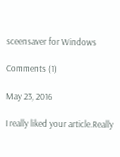sceensaver for Windows

Comments (1)

May 23, 2016

I really liked your article.Really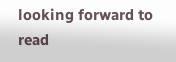looking forward to read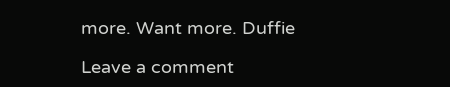more. Want more. Duffie

Leave a comment